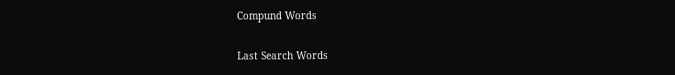Compund Words

Last Search Words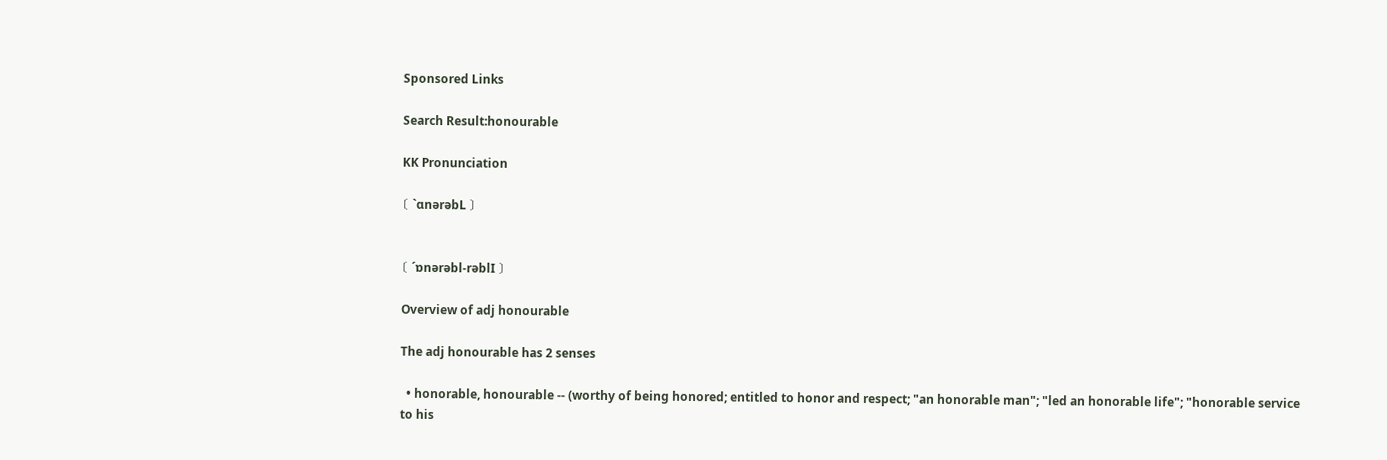Sponsored Links

Search Result:honourable

KK Pronunciation

〔 ˋɑnәrәbL 〕


〔 ˊɒnәrәbl-rәblI 〕

Overview of adj honourable

The adj honourable has 2 senses

  • honorable, honourable -- (worthy of being honored; entitled to honor and respect; "an honorable man"; "led an honorable life"; "honorable service to his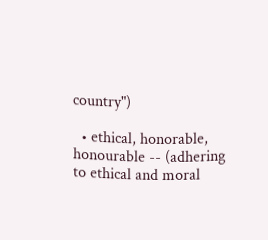country")

  • ethical, honorable, honourable -- (adhering to ethical and moral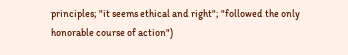principles; "it seems ethical and right"; "followed the only honorable course of action")